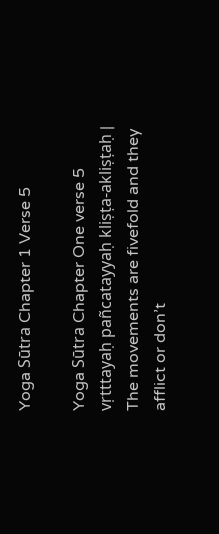Yoga Sūtra Chapter 1 Verse 5

Yoga Sūtra Chapter One verse 5
vṛtttayaḥ pañcatayyaḥ kliṣṭa-akliṣṭaḥ |
The movements are fivefold and they afflict or don’t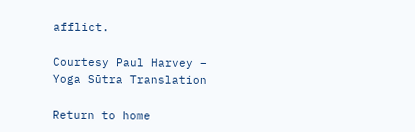afflict.

Courtesy Paul Harvey – Yoga Sūtra Translation

Return to home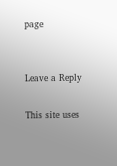page


Leave a Reply

This site uses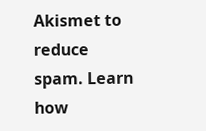Akismet to reduce spam. Learn how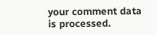your comment data is processed.